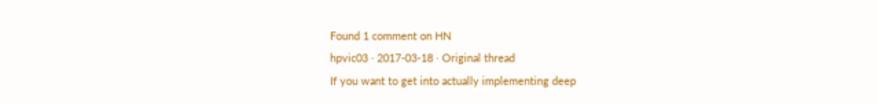Found 1 comment on HN
hpvic03 · 2017-03-18 · Original thread
If you want to get into actually implementing deep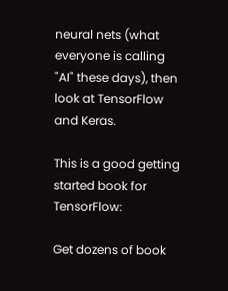neural nets (what everyone is calling "AI" these days), then look at TensorFlow and Keras.

This is a good getting started book for TensorFlow:

Get dozens of book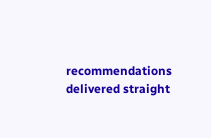recommendations delivered straight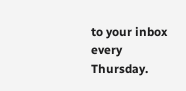to your inbox every Thursday.